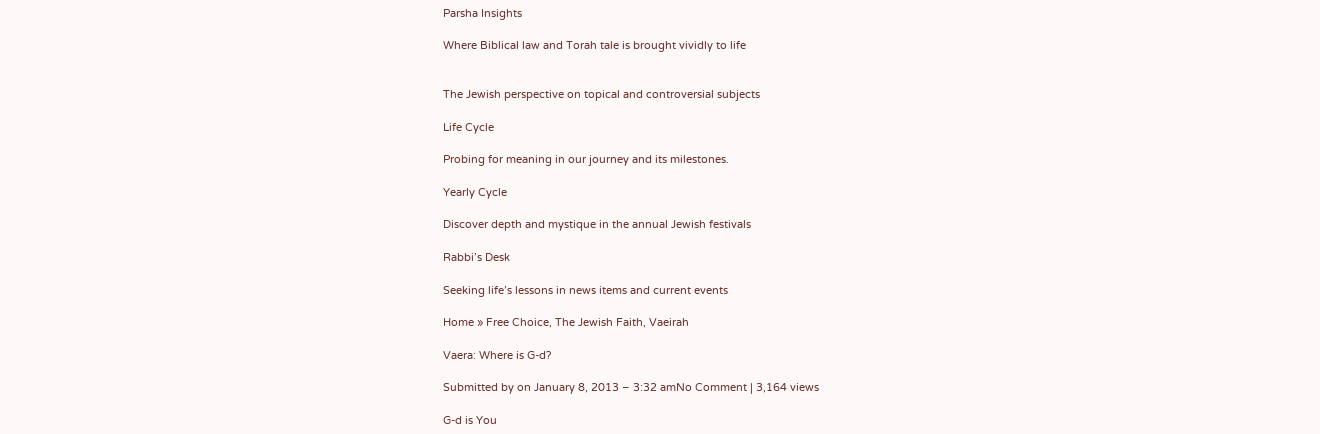Parsha Insights

Where Biblical law and Torah tale is brought vividly to life


The Jewish perspective on topical and controversial subjects

Life Cycle

Probing for meaning in our journey and its milestones.

Yearly Cycle

Discover depth and mystique in the annual Jewish festivals

Rabbi’s Desk

Seeking life’s lessons in news items and current events

Home » Free Choice, The Jewish Faith, Vaeirah

Vaera: Where is G-d?

Submitted by on January 8, 2013 – 3:32 amNo Comment | 3,164 views

G-d is You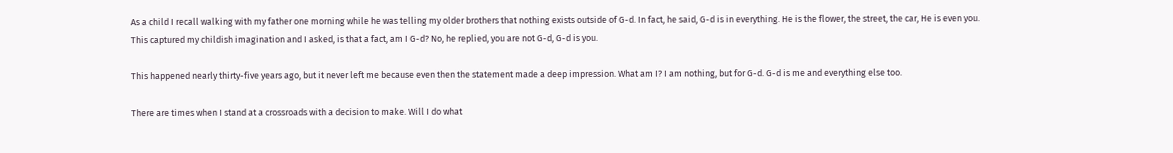As a child I recall walking with my father one morning while he was telling my older brothers that nothing exists outside of G-d. In fact, he said, G-d is in everything. He is the flower, the street, the car, He is even you. This captured my childish imagination and I asked, is that a fact, am I G-d? No, he replied, you are not G-d, G-d is you.

This happened nearly thirty-five years ago, but it never left me because even then the statement made a deep impression. What am I? I am nothing, but for G-d. G-d is me and everything else too.

There are times when I stand at a crossroads with a decision to make. Will I do what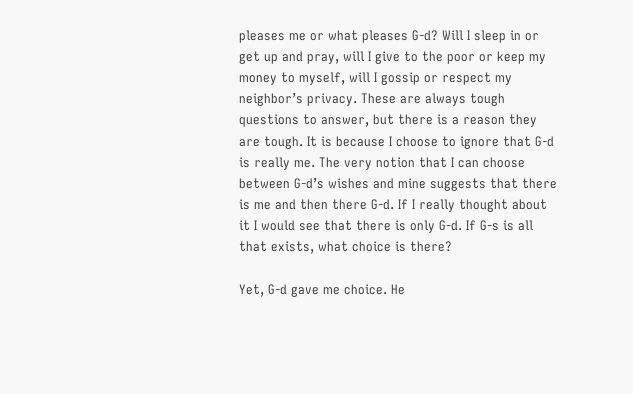pleases me or what pleases G-d? Will I sleep in or get up and pray, will I give to the poor or keep my money to myself, will I gossip or respect my neighbor’s privacy. These are always tough questions to answer, but there is a reason they are tough. It is because I choose to ignore that G-d is really me. The very notion that I can choose between G-d’s wishes and mine suggests that there is me and then there G-d. If I really thought about it I would see that there is only G-d. If G-s is all that exists, what choice is there?

Yet, G-d gave me choice. He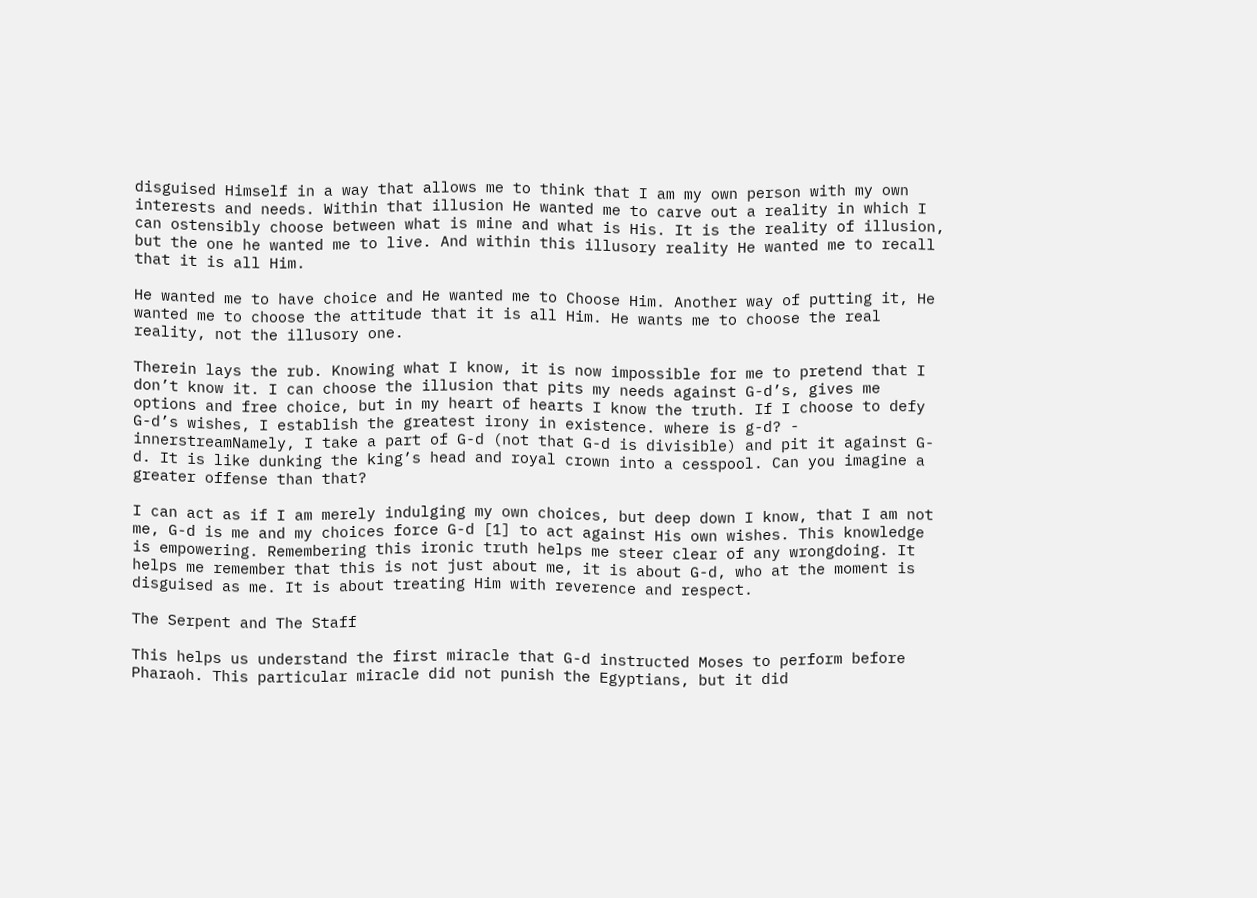disguised Himself in a way that allows me to think that I am my own person with my own interests and needs. Within that illusion He wanted me to carve out a reality in which I can ostensibly choose between what is mine and what is His. It is the reality of illusion, but the one he wanted me to live. And within this illusory reality He wanted me to recall that it is all Him.

He wanted me to have choice and He wanted me to Choose Him. Another way of putting it, He wanted me to choose the attitude that it is all Him. He wants me to choose the real reality, not the illusory one.

Therein lays the rub. Knowing what I know, it is now impossible for me to pretend that I don’t know it. I can choose the illusion that pits my needs against G-d’s, gives me options and free choice, but in my heart of hearts I know the truth. If I choose to defy G-d’s wishes, I establish the greatest irony in existence. where is g-d? - innerstreamNamely, I take a part of G-d (not that G-d is divisible) and pit it against G-d. It is like dunking the king’s head and royal crown into a cesspool. Can you imagine a greater offense than that?

I can act as if I am merely indulging my own choices, but deep down I know, that I am not me, G-d is me and my choices force G-d [1] to act against His own wishes. This knowledge is empowering. Remembering this ironic truth helps me steer clear of any wrongdoing. It helps me remember that this is not just about me, it is about G-d, who at the moment is disguised as me. It is about treating Him with reverence and respect.

The Serpent and The Staff

This helps us understand the first miracle that G-d instructed Moses to perform before Pharaoh. This particular miracle did not punish the Egyptians, but it did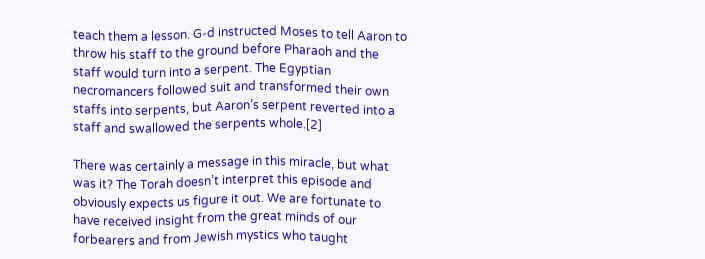teach them a lesson. G-d instructed Moses to tell Aaron to throw his staff to the ground before Pharaoh and the staff would turn into a serpent. The Egyptian necromancers followed suit and transformed their own staffs into serpents, but Aaron’s serpent reverted into a staff and swallowed the serpents whole.[2]

There was certainly a message in this miracle, but what was it? The Torah doesn’t interpret this episode and obviously expects us figure it out. We are fortunate to have received insight from the great minds of our forbearers and from Jewish mystics who taught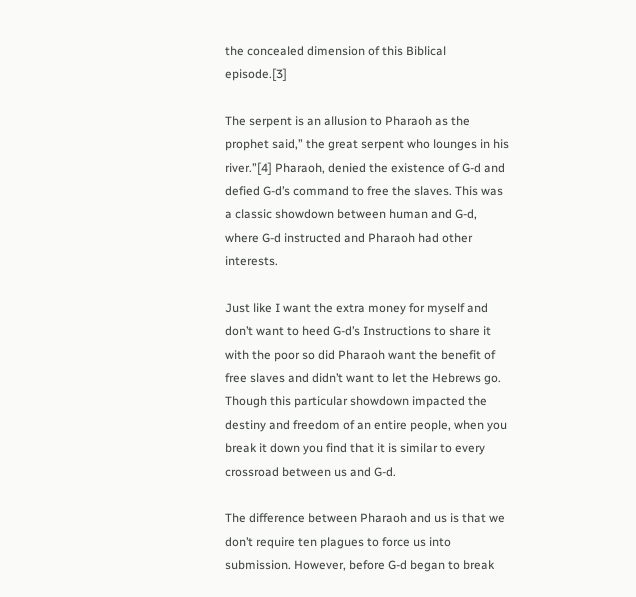the concealed dimension of this Biblical episode.[3]

The serpent is an allusion to Pharaoh as the prophet said,” the great serpent who lounges in his river.”[4] Pharaoh, denied the existence of G-d and defied G-d’s command to free the slaves. This was a classic showdown between human and G-d, where G-d instructed and Pharaoh had other interests.

Just like I want the extra money for myself and don’t want to heed G-d’s Instructions to share it with the poor so did Pharaoh want the benefit of free slaves and didn’t want to let the Hebrews go. Though this particular showdown impacted the destiny and freedom of an entire people, when you break it down you find that it is similar to every crossroad between us and G-d.

The difference between Pharaoh and us is that we don’t require ten plagues to force us into submission. However, before G-d began to break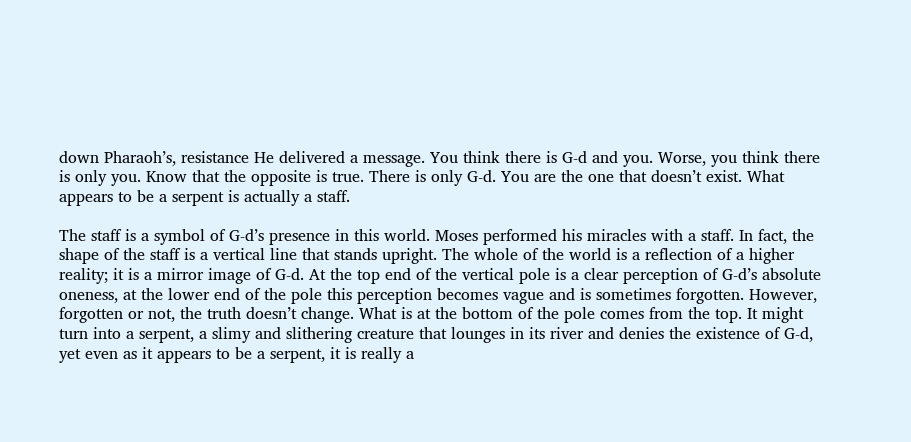down Pharaoh’s, resistance He delivered a message. You think there is G-d and you. Worse, you think there is only you. Know that the opposite is true. There is only G-d. You are the one that doesn’t exist. What appears to be a serpent is actually a staff.

The staff is a symbol of G-d’s presence in this world. Moses performed his miracles with a staff. In fact, the shape of the staff is a vertical line that stands upright. The whole of the world is a reflection of a higher reality; it is a mirror image of G-d. At the top end of the vertical pole is a clear perception of G-d’s absolute oneness, at the lower end of the pole this perception becomes vague and is sometimes forgotten. However, forgotten or not, the truth doesn’t change. What is at the bottom of the pole comes from the top. It might turn into a serpent, a slimy and slithering creature that lounges in its river and denies the existence of G-d, yet even as it appears to be a serpent, it is really a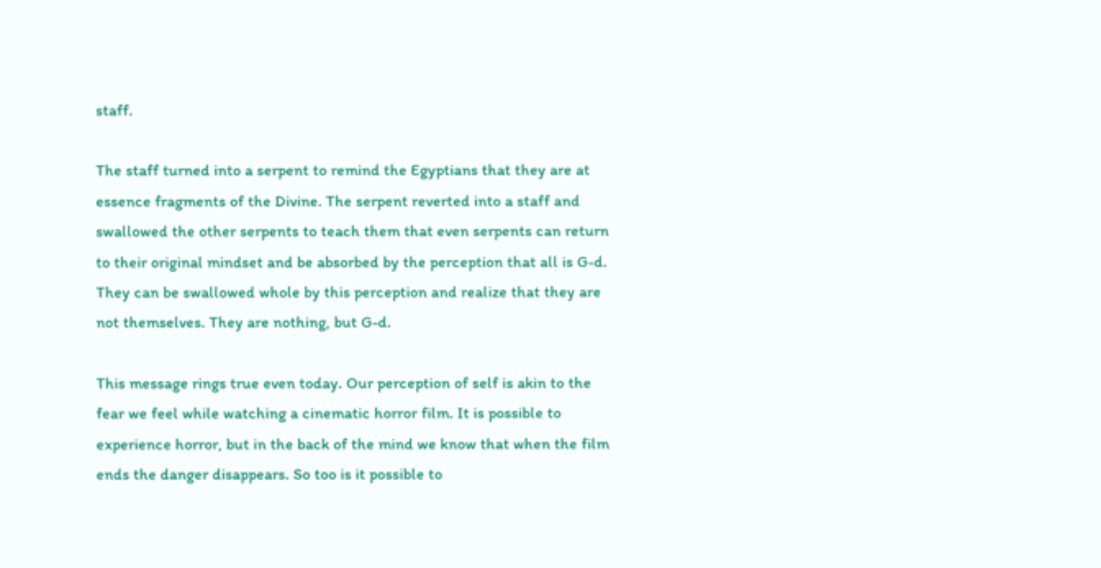staff.

The staff turned into a serpent to remind the Egyptians that they are at essence fragments of the Divine. The serpent reverted into a staff and swallowed the other serpents to teach them that even serpents can return to their original mindset and be absorbed by the perception that all is G-d. They can be swallowed whole by this perception and realize that they are not themselves. They are nothing, but G-d.

This message rings true even today. Our perception of self is akin to the fear we feel while watching a cinematic horror film. It is possible to experience horror, but in the back of the mind we know that when the film ends the danger disappears. So too is it possible to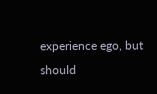experience ego, but should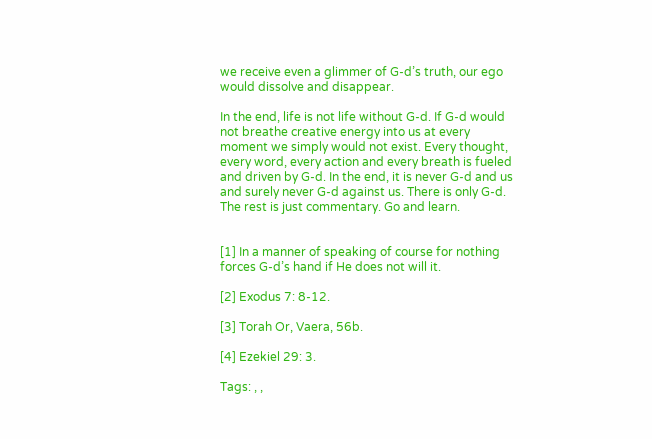we receive even a glimmer of G-d’s truth, our ego would dissolve and disappear.

In the end, life is not life without G-d. If G-d would not breathe creative energy into us at every moment we simply would not exist. Every thought, every word, every action and every breath is fueled and driven by G-d. In the end, it is never G-d and us and surely never G-d against us. There is only G-d. The rest is just commentary. Go and learn.


[1] In a manner of speaking of course for nothing forces G-d’s hand if He does not will it.

[2] Exodus 7: 8-12.

[3] Torah Or, Vaera, 56b.

[4] Ezekiel 29: 3.

Tags: , ,